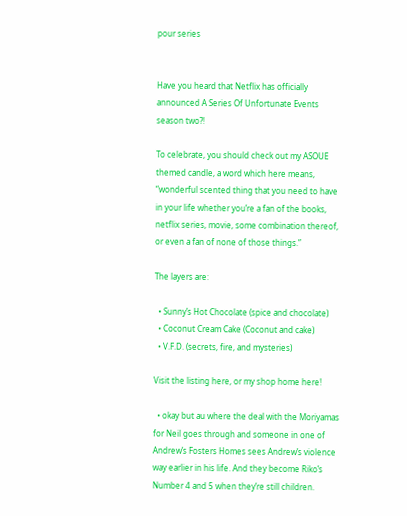pour series


Have you heard that Netflix has officially announced A Series Of Unfortunate Events season two?!

To celebrate, you should check out my ASOUE themed candle, a word which here means, “wonderful scented thing that you need to have in your life whether you’re a fan of the books, netflix series, movie, some combination thereof, or even a fan of none of those things.”

The layers are:

  • Sunny’s Hot Chocolate (spice and chocolate)
  • Coconut Cream Cake (Coconut and cake)
  • V.F.D. (secrets, fire, and mysteries)

Visit the listing here, or my shop home here!

  • okay but au where the deal with the Moriyamas for Neil goes through and someone in one of Andrew’s Fosters Homes sees Andrew’s violence way earlier in his life. And they become Riko’s Number 4 and 5 when they’re still children.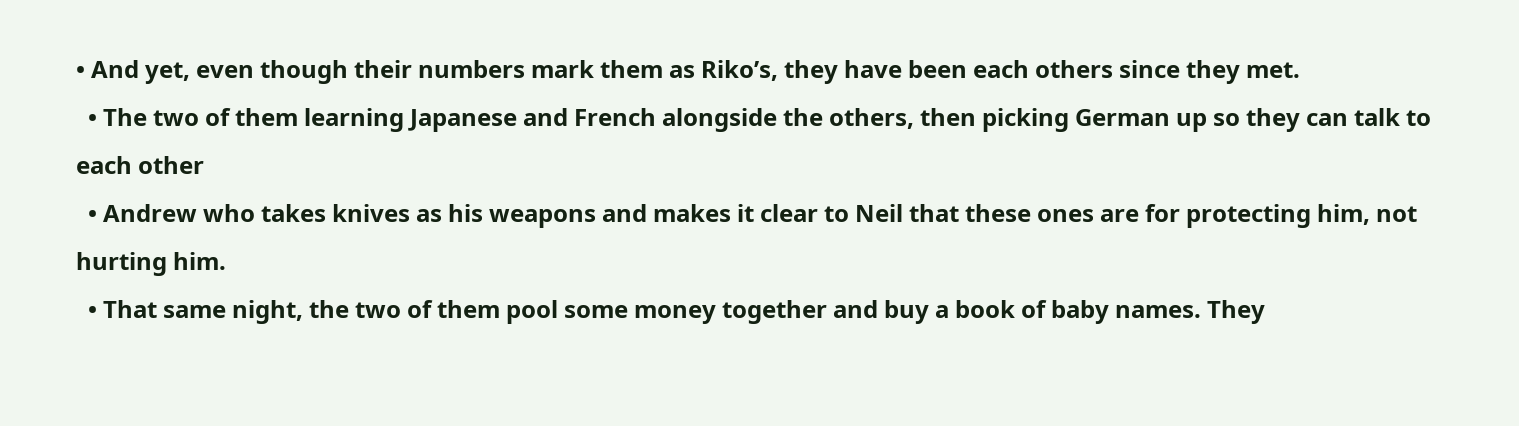• And yet, even though their numbers mark them as Riko’s, they have been each others since they met.
  • The two of them learning Japanese and French alongside the others, then picking German up so they can talk to each other
  • Andrew who takes knives as his weapons and makes it clear to Neil that these ones are for protecting him, not hurting him.
  • That same night, the two of them pool some money together and buy a book of baby names. They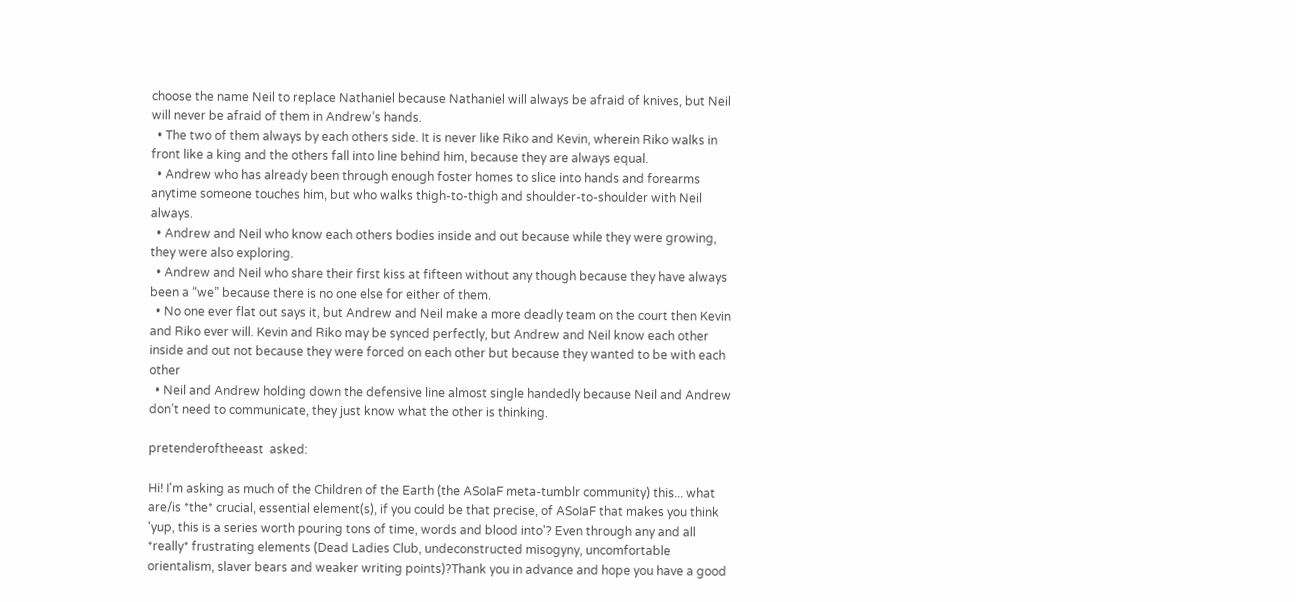choose the name Neil to replace Nathaniel because Nathaniel will always be afraid of knives, but Neil will never be afraid of them in Andrew’s hands.
  • The two of them always by each others side. It is never like Riko and Kevin, wherein Riko walks in front like a king and the others fall into line behind him, because they are always equal.
  • Andrew who has already been through enough foster homes to slice into hands and forearms anytime someone touches him, but who walks thigh-to-thigh and shoulder-to-shoulder with Neil always.
  • Andrew and Neil who know each others bodies inside and out because while they were growing, they were also exploring.
  • Andrew and Neil who share their first kiss at fifteen without any though because they have always been a “we” because there is no one else for either of them.
  • No one ever flat out says it, but Andrew and Neil make a more deadly team on the court then Kevin and Riko ever will. Kevin and Riko may be synced perfectly, but Andrew and Neil know each other inside and out not because they were forced on each other but because they wanted to be with each other
  • Neil and Andrew holding down the defensive line almost single handedly because Neil and Andrew don’t need to communicate, they just know what the other is thinking.

pretenderoftheeast  asked:

Hi! I'm asking as much of the Children of the Earth (the ASoIaF meta-tumblr community) this... what are/is *the* crucial, essential element(s), if you could be that precise, of ASoIaF that makes you think 'yup, this is a series worth pouring tons of time, words and blood into'? Even through any and all *really* frustrating elements (Dead Ladies Club, undeconstructed misogyny, uncomfortable orientalism, slaver bears and weaker writing points)?Thank you in advance and hope you have a good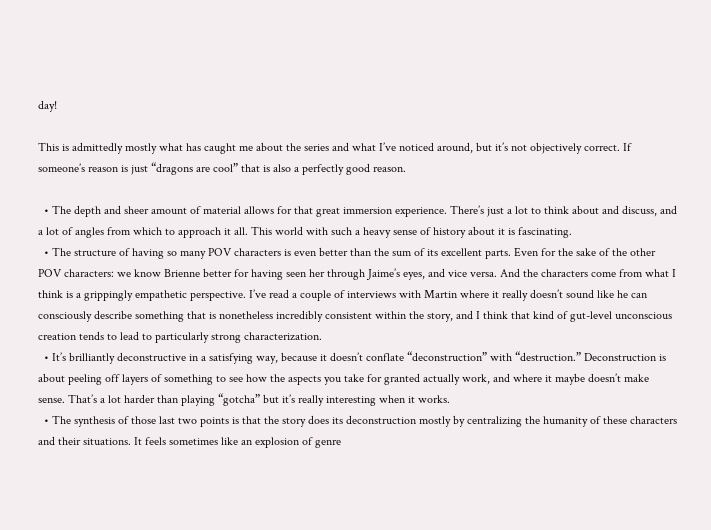day!

This is admittedly mostly what has caught me about the series and what I’ve noticed around, but it’s not objectively correct. If someone’s reason is just “dragons are cool” that is also a perfectly good reason.

  • The depth and sheer amount of material allows for that great immersion experience. There’s just a lot to think about and discuss, and a lot of angles from which to approach it all. This world with such a heavy sense of history about it is fascinating.
  • The structure of having so many POV characters is even better than the sum of its excellent parts. Even for the sake of the other POV characters: we know Brienne better for having seen her through Jaime’s eyes, and vice versa. And the characters come from what I think is a grippingly empathetic perspective. I’ve read a couple of interviews with Martin where it really doesn’t sound like he can consciously describe something that is nonetheless incredibly consistent within the story, and I think that kind of gut-level unconscious creation tends to lead to particularly strong characterization.
  • It’s brilliantly deconstructive in a satisfying way, because it doesn’t conflate “deconstruction” with “destruction.” Deconstruction is about peeling off layers of something to see how the aspects you take for granted actually work, and where it maybe doesn’t make sense. That’s a lot harder than playing “gotcha” but it’s really interesting when it works.
  • The synthesis of those last two points is that the story does its deconstruction mostly by centralizing the humanity of these characters and their situations. It feels sometimes like an explosion of genre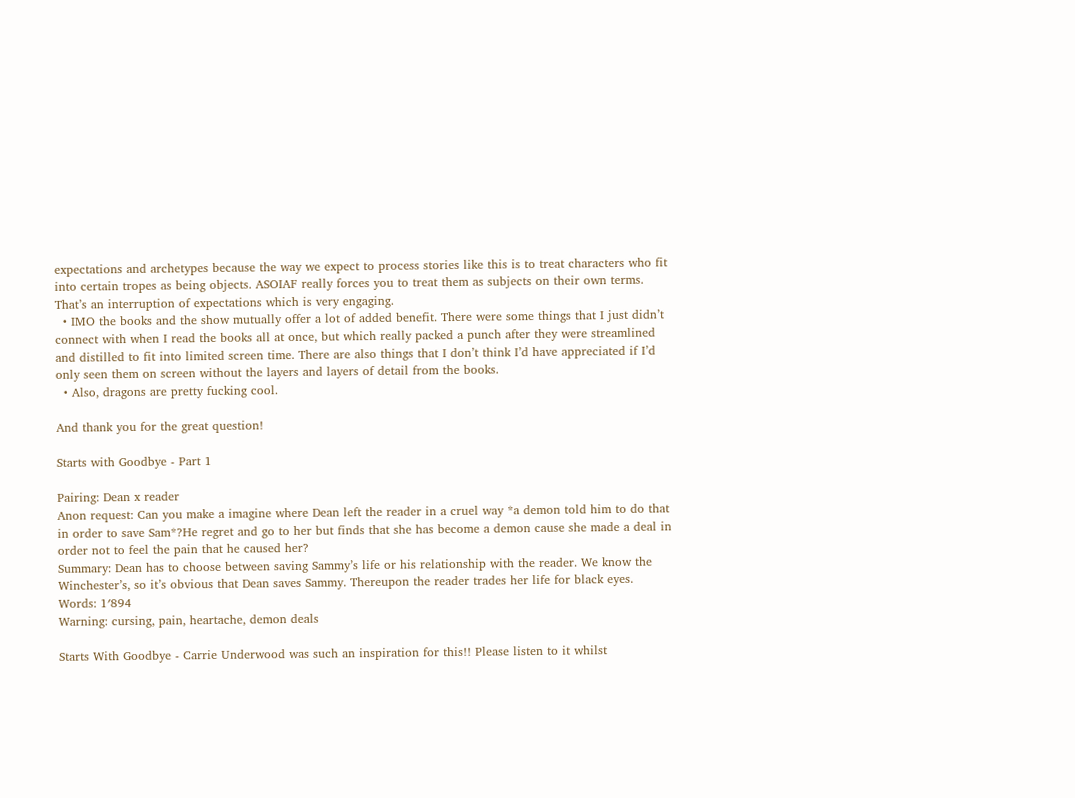expectations and archetypes because the way we expect to process stories like this is to treat characters who fit into certain tropes as being objects. ASOIAF really forces you to treat them as subjects on their own terms. That’s an interruption of expectations which is very engaging.
  • IMO the books and the show mutually offer a lot of added benefit. There were some things that I just didn’t connect with when I read the books all at once, but which really packed a punch after they were streamlined and distilled to fit into limited screen time. There are also things that I don’t think I’d have appreciated if I’d only seen them on screen without the layers and layers of detail from the books.
  • Also, dragons are pretty fucking cool.

And thank you for the great question!

Starts with Goodbye - Part 1

Pairing: Dean x reader
Anon request: Can you make a imagine where Dean left the reader in a cruel way *a demon told him to do that in order to save Sam*?He regret and go to her but finds that she has become a demon cause she made a deal in order not to feel the pain that he caused her?
Summary: Dean has to choose between saving Sammy’s life or his relationship with the reader. We know the Winchester’s, so it’s obvious that Dean saves Sammy. Thereupon the reader trades her life for black eyes.
Words: 1′894
Warning: cursing, pain, heartache, demon deals

Starts With Goodbye - Carrie Underwood was such an inspiration for this!! Please listen to it whilst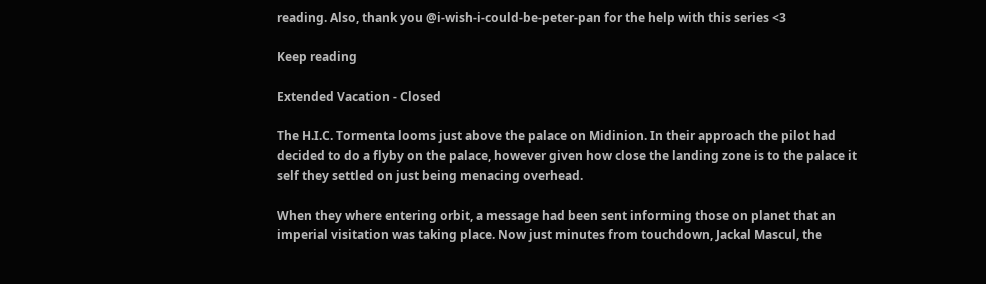reading. Also, thank you @i-wish-i-could-be-peter-pan for the help with this series <3

Keep reading

Extended Vacation - Closed

The H.I.C. Tormenta looms just above the palace on Midinion. In their approach the pilot had decided to do a flyby on the palace, however given how close the landing zone is to the palace it self they settled on just being menacing overhead.

When they where entering orbit, a message had been sent informing those on planet that an imperial visitation was taking place. Now just minutes from touchdown, Jackal Mascul, the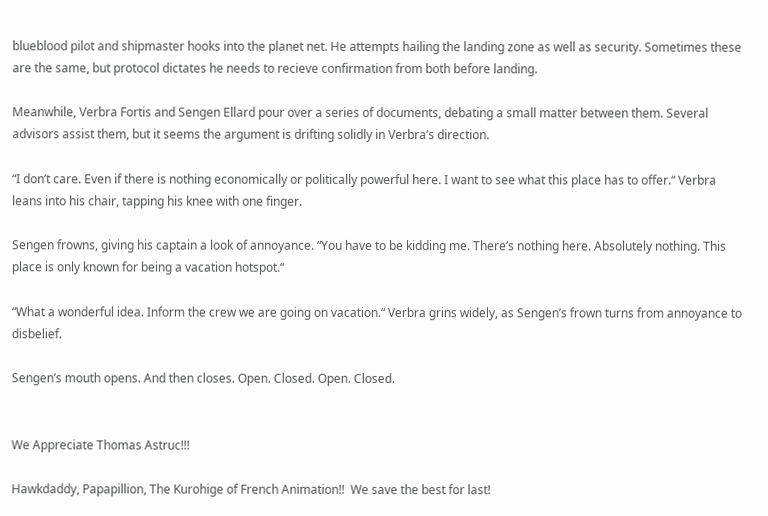blueblood pilot and shipmaster hooks into the planet net. He attempts hailing the landing zone as well as security. Sometimes these are the same, but protocol dictates he needs to recieve confirmation from both before landing.

Meanwhile, Verbra Fortis and Sengen Ellard pour over a series of documents, debating a small matter between them. Several advisors assist them, but it seems the argument is drifting solidly in Verbra’s direction.

“I don’t care. Even if there is nothing economically or politically powerful here. I want to see what this place has to offer.“ Verbra leans into his chair, tapping his knee with one finger.

Sengen frowns, giving his captain a look of annoyance. “You have to be kidding me. There’s nothing here. Absolutely nothing. This place is only known for being a vacation hotspot.“

“What a wonderful idea. Inform the crew we are going on vacation.“ Verbra grins widely, as Sengen’s frown turns from annoyance to disbelief.

Sengen’s mouth opens. And then closes. Open. Closed. Open. Closed.


We Appreciate Thomas Astruc!!!

Hawkdaddy, Papapillion, The Kurohige of French Animation!!  We save the best for last!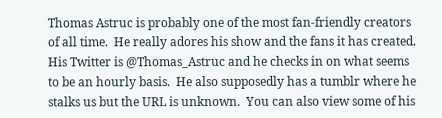Thomas Astruc is probably one of the most fan-friendly creators of all time.  He really adores his show and the fans it has created.  His Twitter is @Thomas_Astruc and he checks in on what seems to be an hourly basis.  He also supposedly has a tumblr where he stalks us but the URL is unknown.  You can also view some of his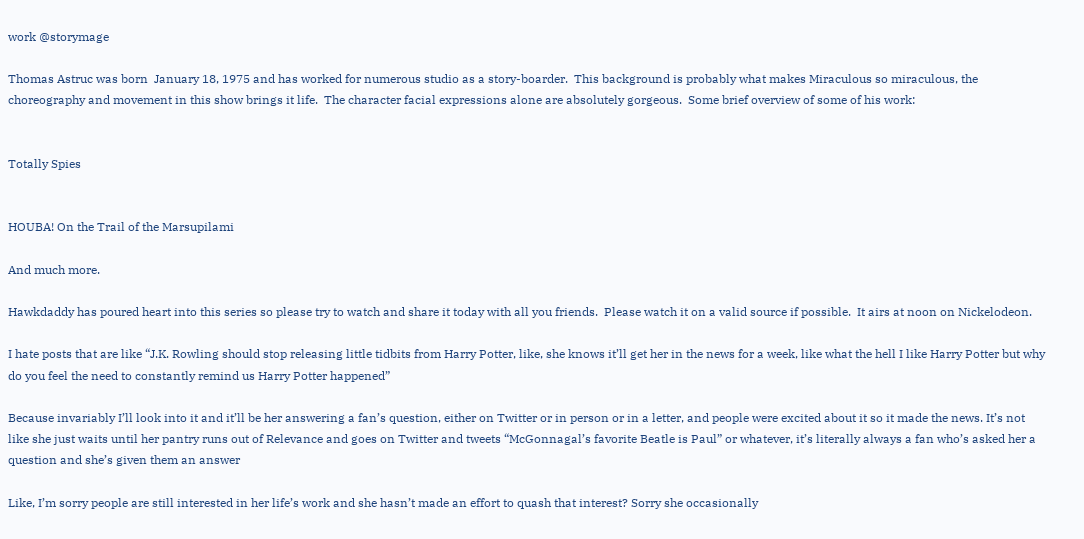work @storymage

Thomas Astruc was born  January 18, 1975 and has worked for numerous studio as a story-boarder.  This background is probably what makes Miraculous so miraculous, the choreography and movement in this show brings it life.  The character facial expressions alone are absolutely gorgeous.  Some brief overview of some of his work:


Totally Spies


HOUBA! On the Trail of the Marsupilami

And much more.

Hawkdaddy has poured heart into this series so please try to watch and share it today with all you friends.  Please watch it on a valid source if possible.  It airs at noon on Nickelodeon.

I hate posts that are like “J.K. Rowling should stop releasing little tidbits from Harry Potter, like, she knows it’ll get her in the news for a week, like what the hell I like Harry Potter but why do you feel the need to constantly remind us Harry Potter happened”

Because invariably I’ll look into it and it’ll be her answering a fan’s question, either on Twitter or in person or in a letter, and people were excited about it so it made the news. It’s not like she just waits until her pantry runs out of Relevance and goes on Twitter and tweets “McGonnagal’s favorite Beatle is Paul” or whatever, it’s literally always a fan who’s asked her a question and she’s given them an answer

Like, I’m sorry people are still interested in her life’s work and she hasn’t made an effort to quash that interest? Sorry she occasionally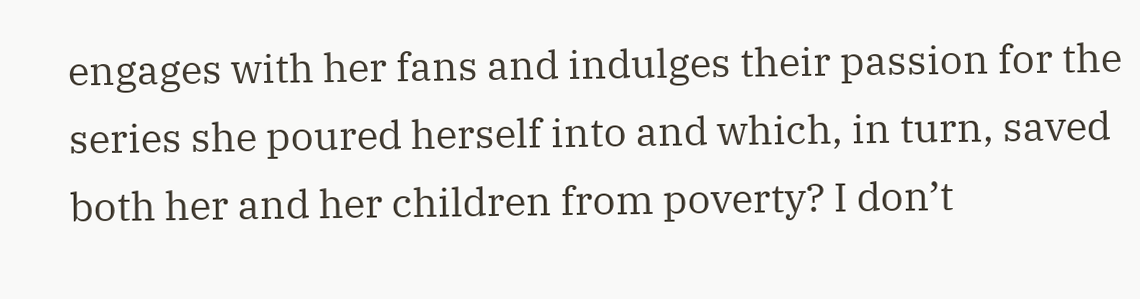engages with her fans and indulges their passion for the series she poured herself into and which, in turn, saved both her and her children from poverty? I don’t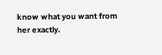know what you want from her exactly.